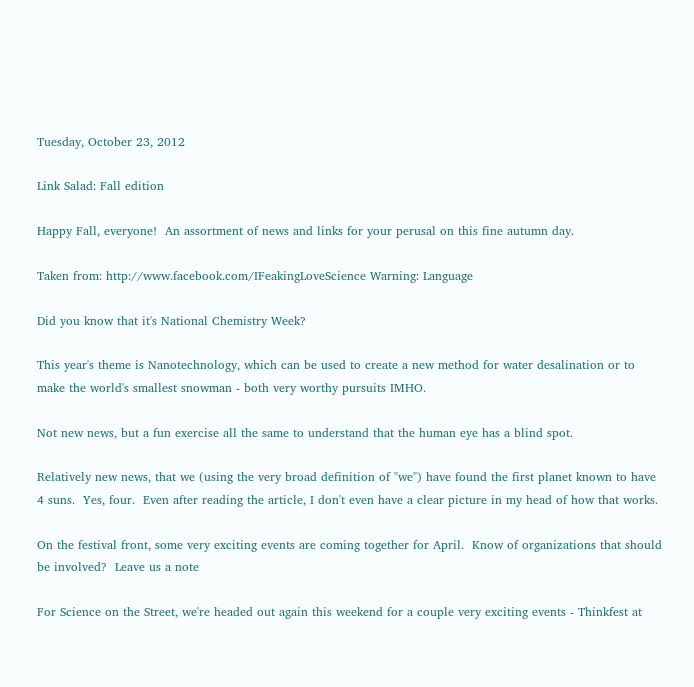Tuesday, October 23, 2012

Link Salad: Fall edition

Happy Fall, everyone!  An assortment of news and links for your perusal on this fine autumn day.

Taken from: http://www.facebook.com/IFeakingLoveScience Warning: Language

Did you know that it's National Chemistry Week?

This year's theme is Nanotechnology, which can be used to create a new method for water desalination or to make the world's smallest snowman - both very worthy pursuits IMHO.

Not new news, but a fun exercise all the same to understand that the human eye has a blind spot.

Relatively new news, that we (using the very broad definition of "we") have found the first planet known to have 4 suns.  Yes, four.  Even after reading the article, I don't even have a clear picture in my head of how that works.

On the festival front, some very exciting events are coming together for April.  Know of organizations that should be involved?  Leave us a note

For Science on the Street, we're headed out again this weekend for a couple very exciting events - Thinkfest at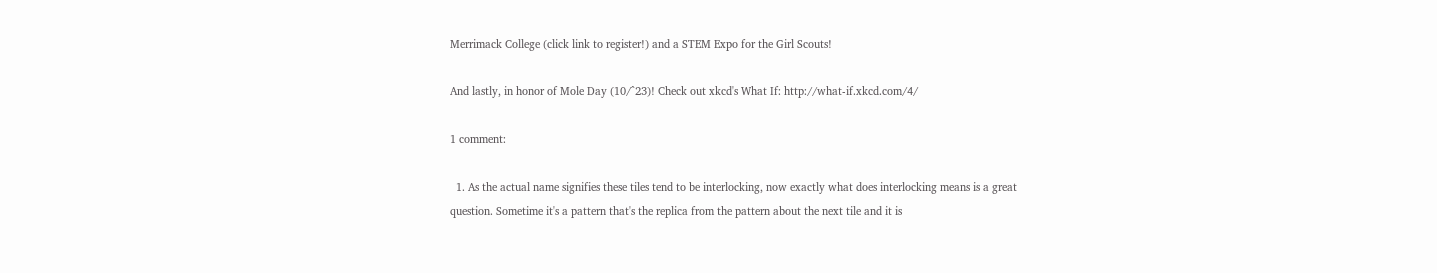Merrimack College (click link to register!) and a STEM Expo for the Girl Scouts!

And lastly, in honor of Mole Day (10/^23)! Check out xkcd's What If: http://what-if.xkcd.com/4/

1 comment:

  1. As the actual name signifies these tiles tend to be interlocking, now exactly what does interlocking means is a great question. Sometime it's a pattern that's the replica from the pattern about the next tile and it is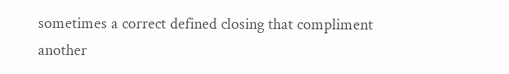sometimes a correct defined closing that compliment another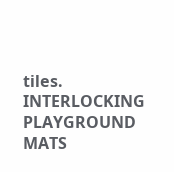tiles. INTERLOCKING PLAYGROUND MATS